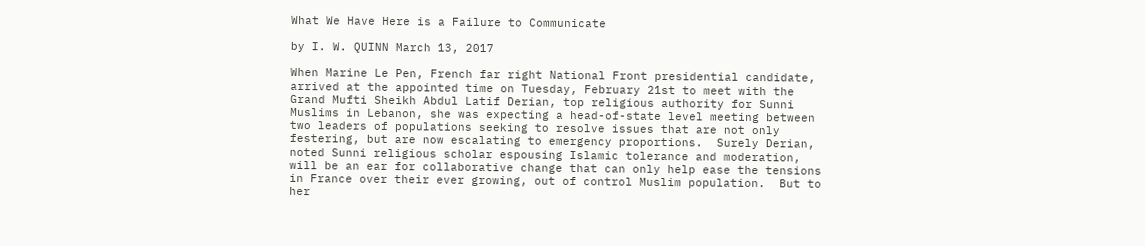What We Have Here is a Failure to Communicate

by I. W. QUINN March 13, 2017

When Marine Le Pen, French far right National Front presidential candidate, arrived at the appointed time on Tuesday, February 21st to meet with the Grand Mufti Sheikh Abdul Latif Derian, top religious authority for Sunni Muslims in Lebanon, she was expecting a head-of-state level meeting between two leaders of populations seeking to resolve issues that are not only festering, but are now escalating to emergency proportions.  Surely Derian, noted Sunni religious scholar espousing Islamic tolerance and moderation, will be an ear for collaborative change that can only help ease the tensions in France over their ever growing, out of control Muslim population.  But to her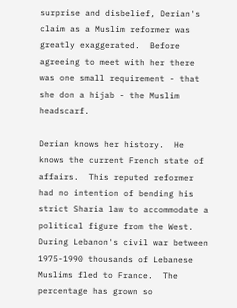surprise and disbelief, Derian's claim as a Muslim reformer was greatly exaggerated.  Before agreeing to meet with her there was one small requirement - that she don a hijab - the Muslim headscarf.

Derian knows her history.  He knows the current French state of affairs.  This reputed reformer had no intention of bending his strict Sharia law to accommodate a political figure from the West.  During Lebanon's civil war between 1975-1990 thousands of Lebanese Muslims fled to France.  The percentage has grown so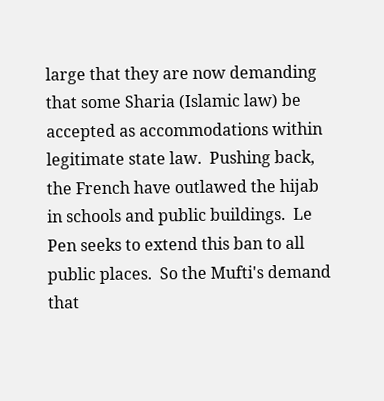large that they are now demanding that some Sharia (Islamic law) be accepted as accommodations within legitimate state law.  Pushing back, the French have outlawed the hijab in schools and public buildings.  Le Pen seeks to extend this ban to all public places.  So the Mufti's demand that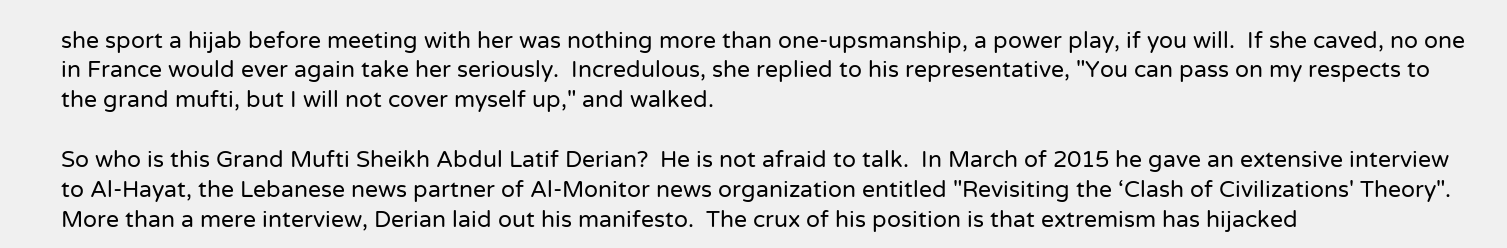she sport a hijab before meeting with her was nothing more than one-upsmanship, a power play, if you will.  If she caved, no one in France would ever again take her seriously.  Incredulous, she replied to his representative, "You can pass on my respects to the grand mufti, but I will not cover myself up," and walked.

So who is this Grand Mufti Sheikh Abdul Latif Derian?  He is not afraid to talk.  In March of 2015 he gave an extensive interview to Al-Hayat, the Lebanese news partner of Al-Monitor news organization entitled "Revisiting the ‘Clash of Civilizations' Theory".  More than a mere interview, Derian laid out his manifesto.  The crux of his position is that extremism has hijacked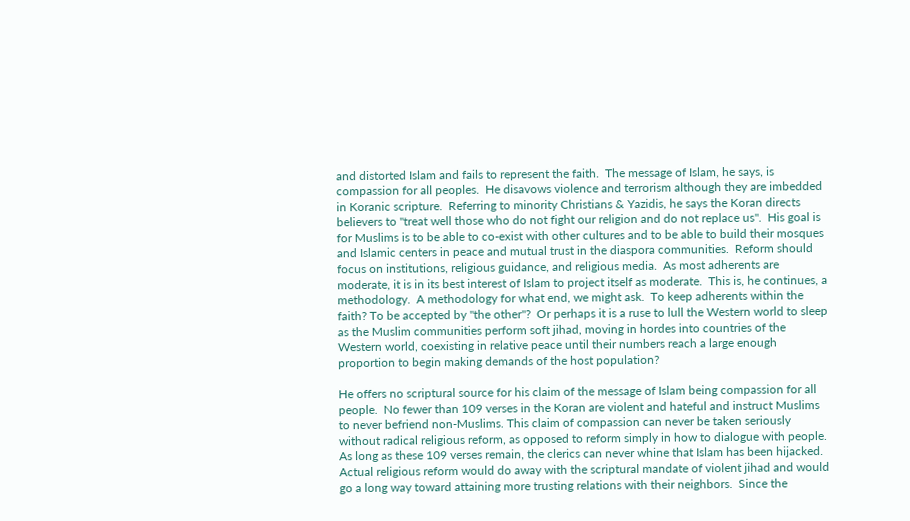and distorted Islam and fails to represent the faith.  The message of Islam, he says, is compassion for all peoples.  He disavows violence and terrorism although they are imbedded in Koranic scripture.  Referring to minority Christians & Yazidis, he says the Koran directs believers to "treat well those who do not fight our religion and do not replace us".  His goal is for Muslims is to be able to co-exist with other cultures and to be able to build their mosques and Islamic centers in peace and mutual trust in the diaspora communities.  Reform should focus on institutions, religious guidance, and religious media.  As most adherents are moderate, it is in its best interest of Islam to project itself as moderate.  This is, he continues, a methodology.  A methodology for what end, we might ask.  To keep adherents within the faith? To be accepted by "the other"?  Or perhaps it is a ruse to lull the Western world to sleep as the Muslim communities perform soft jihad, moving in hordes into countries of the Western world, coexisting in relative peace until their numbers reach a large enough proportion to begin making demands of the host population?

He offers no scriptural source for his claim of the message of Islam being compassion for all people.  No fewer than 109 verses in the Koran are violent and hateful and instruct Muslims to never befriend non-Muslims. This claim of compassion can never be taken seriously without radical religious reform, as opposed to reform simply in how to dialogue with people.  As long as these 109 verses remain, the clerics can never whine that Islam has been hijacked.  Actual religious reform would do away with the scriptural mandate of violent jihad and would go a long way toward attaining more trusting relations with their neighbors.  Since the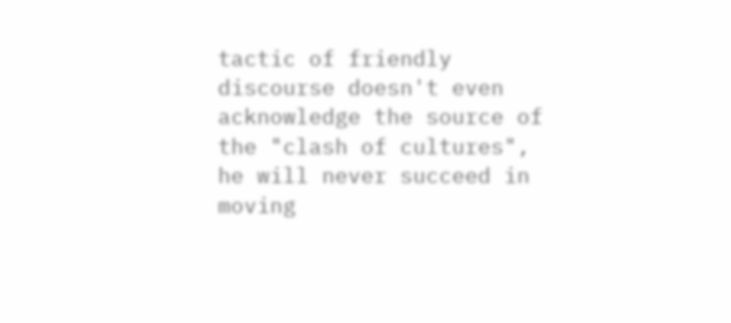tactic of friendly discourse doesn't even acknowledge the source of the "clash of cultures", he will never succeed in moving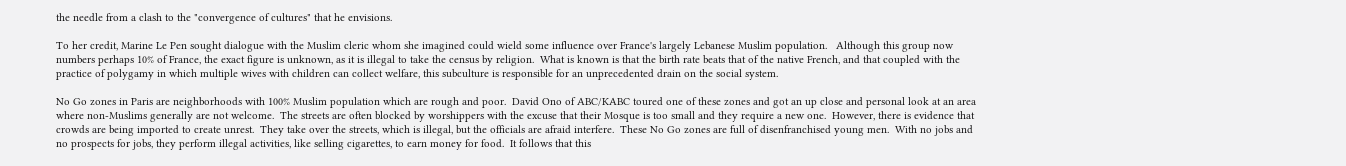the needle from a clash to the "convergence of cultures" that he envisions.

To her credit, Marine Le Pen sought dialogue with the Muslim cleric whom she imagined could wield some influence over France's largely Lebanese Muslim population.   Although this group now numbers perhaps 10% of France, the exact figure is unknown, as it is illegal to take the census by religion.  What is known is that the birth rate beats that of the native French, and that coupled with the practice of polygamy in which multiple wives with children can collect welfare, this subculture is responsible for an unprecedented drain on the social system.

No Go zones in Paris are neighborhoods with 100% Muslim population which are rough and poor.  David Ono of ABC/KABC toured one of these zones and got an up close and personal look at an area where non-Muslims generally are not welcome.  The streets are often blocked by worshippers with the excuse that their Mosque is too small and they require a new one.  However, there is evidence that crowds are being imported to create unrest.  They take over the streets, which is illegal, but the officials are afraid interfere.  These No Go zones are full of disenfranchised young men.  With no jobs and no prospects for jobs, they perform illegal activities, like selling cigarettes, to earn money for food.  It follows that this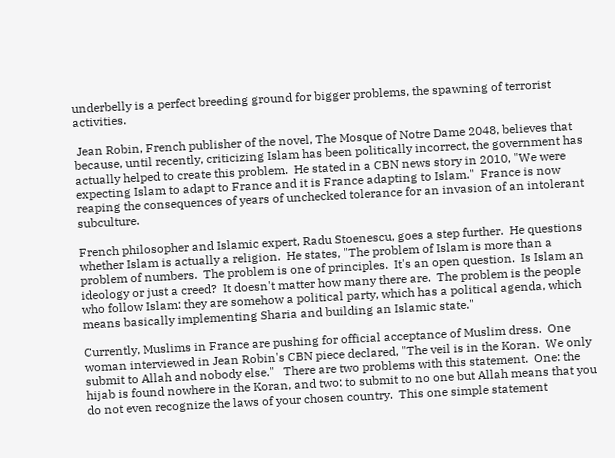underbelly is a perfect breeding ground for bigger problems, the spawning of terrorist activities.

 Jean Robin, French publisher of the novel, The Mosque of Notre Dame 2048, believes that because, until recently, criticizing Islam has been politically incorrect, the government has actually helped to create this problem.  He stated in a CBN news story in 2010, "We were expecting Islam to adapt to France and it is France adapting to Islam."  France is now reaping the consequences of years of unchecked tolerance for an invasion of an intolerant subculture.

French philosopher and Islamic expert, Radu Stoenescu, goes a step further.  He questions whether Islam is actually a religion.  He states, "The problem of Islam is more than a problem of numbers.  The problem is one of principles.  It's an open question.  Is Islam an ideology or just a creed?  It doesn't matter how many there are.  The problem is the people who follow Islam: they are somehow a political party, which has a political agenda, which means basically implementing Sharia and building an Islamic state."

Currently, Muslims in France are pushing for official acceptance of Muslim dress.  One woman interviewed in Jean Robin's CBN piece declared, "The veil is in the Koran.  We only submit to Allah and nobody else."   There are two problems with this statement.  One: the hijab is found nowhere in the Koran, and two: to submit to no one but Allah means that you do not even recognize the laws of your chosen country.  This one simple statement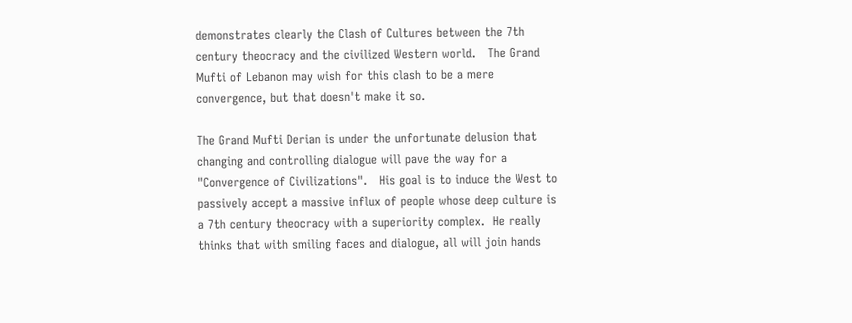demonstrates clearly the Clash of Cultures between the 7th century theocracy and the civilized Western world.   The Grand Mufti of Lebanon may wish for this clash to be a mere convergence, but that doesn't make it so.

The Grand Mufti Derian is under the unfortunate delusion that changing and controlling dialogue will pave the way for a "Convergence of Civilizations".   His goal is to induce the West to passively accept a massive influx of people whose deep culture is a 7th century theocracy with a superiority complex.  He really thinks that with smiling faces and dialogue, all will join hands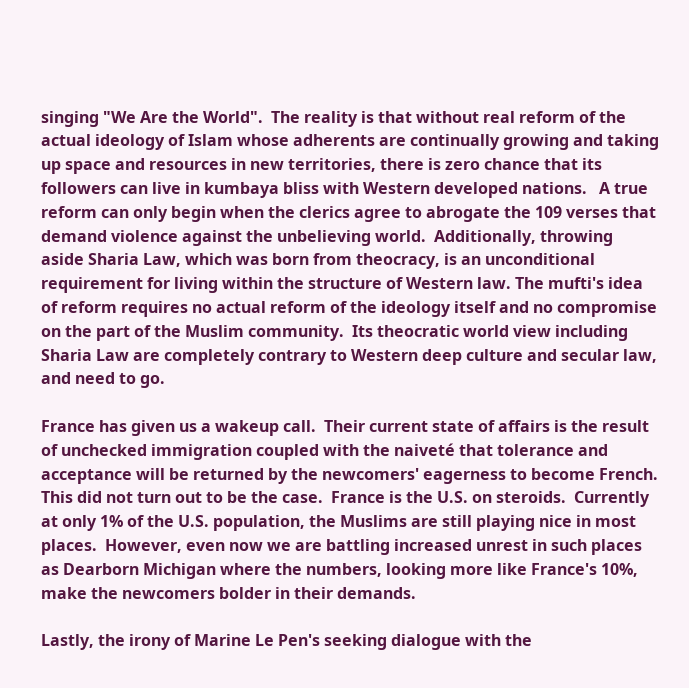singing "We Are the World".  The reality is that without real reform of the actual ideology of Islam whose adherents are continually growing and taking up space and resources in new territories, there is zero chance that its followers can live in kumbaya bliss with Western developed nations.   A true reform can only begin when the clerics agree to abrogate the 109 verses that demand violence against the unbelieving world.  Additionally, throwing aside Sharia Law, which was born from theocracy, is an unconditional requirement for living within the structure of Western law. The mufti's idea of reform requires no actual reform of the ideology itself and no compromise on the part of the Muslim community.  Its theocratic world view including Sharia Law are completely contrary to Western deep culture and secular law, and need to go.

France has given us a wakeup call.  Their current state of affairs is the result of unchecked immigration coupled with the naiveté that tolerance and acceptance will be returned by the newcomers' eagerness to become French.  This did not turn out to be the case.  France is the U.S. on steroids.  Currently at only 1% of the U.S. population, the Muslims are still playing nice in most places.  However, even now we are battling increased unrest in such places as Dearborn Michigan where the numbers, looking more like France's 10%, make the newcomers bolder in their demands.

Lastly, the irony of Marine Le Pen's seeking dialogue with the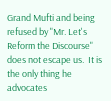Grand Mufti and being refused by "Mr. Let's Reform the Discourse" does not escape us.  It is the only thing he advocates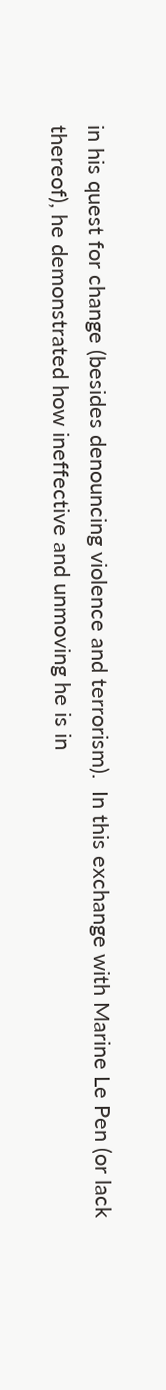in his quest for change (besides denouncing violence and terrorism).  In this exchange with Marine Le Pen (or lack thereof), he demonstrated how ineffective and unmoving he is in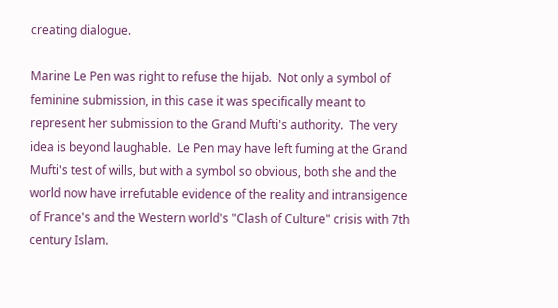creating dialogue.

Marine Le Pen was right to refuse the hijab.  Not only a symbol of feminine submission, in this case it was specifically meant to represent her submission to the Grand Mufti's authority.  The very idea is beyond laughable.  Le Pen may have left fuming at the Grand Mufti's test of wills, but with a symbol so obvious, both she and the world now have irrefutable evidence of the reality and intransigence of France's and the Western world's "Clash of Culture" crisis with 7th century Islam.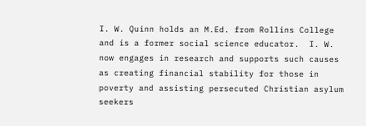I. W. Quinn holds an M.Ed. from Rollins College and is a former social science educator.  I. W. now engages in research and supports such causes as creating financial stability for those in poverty and assisting persecuted Christian asylum seekers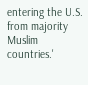entering the U.S. from majority Muslim countries.'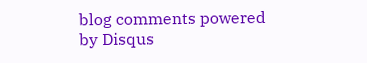blog comments powered by Disqus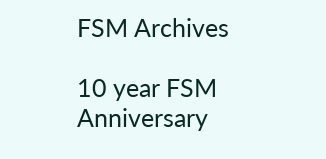FSM Archives

10 year FSM Anniversary